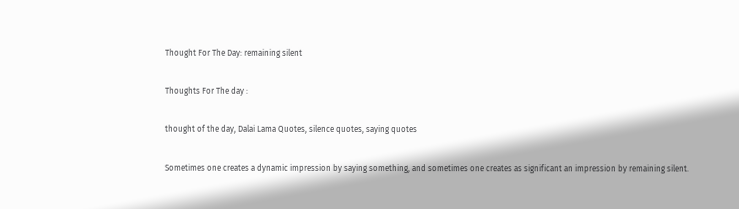Thought For The Day: remaining silent

Thoughts For The day :

thought of the day, Dalai Lama Quotes, silence quotes, saying quotes

Sometimes one creates a dynamic impression by saying something, and sometimes one creates as significant an impression by remaining silent.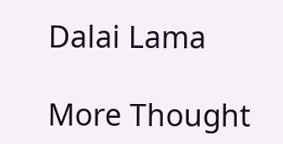Dalai Lama

More Thought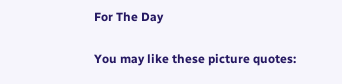For The Day

You may like these picture quotes: